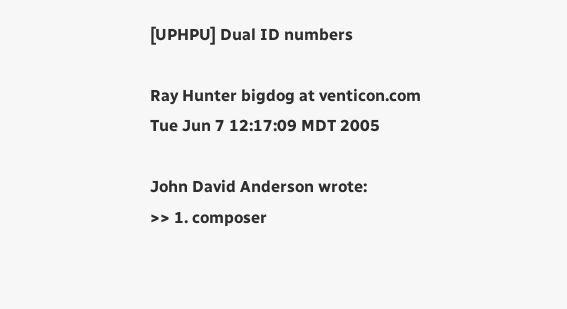[UPHPU] Dual ID numbers

Ray Hunter bigdog at venticon.com
Tue Jun 7 12:17:09 MDT 2005

John David Anderson wrote:
>> 1. composer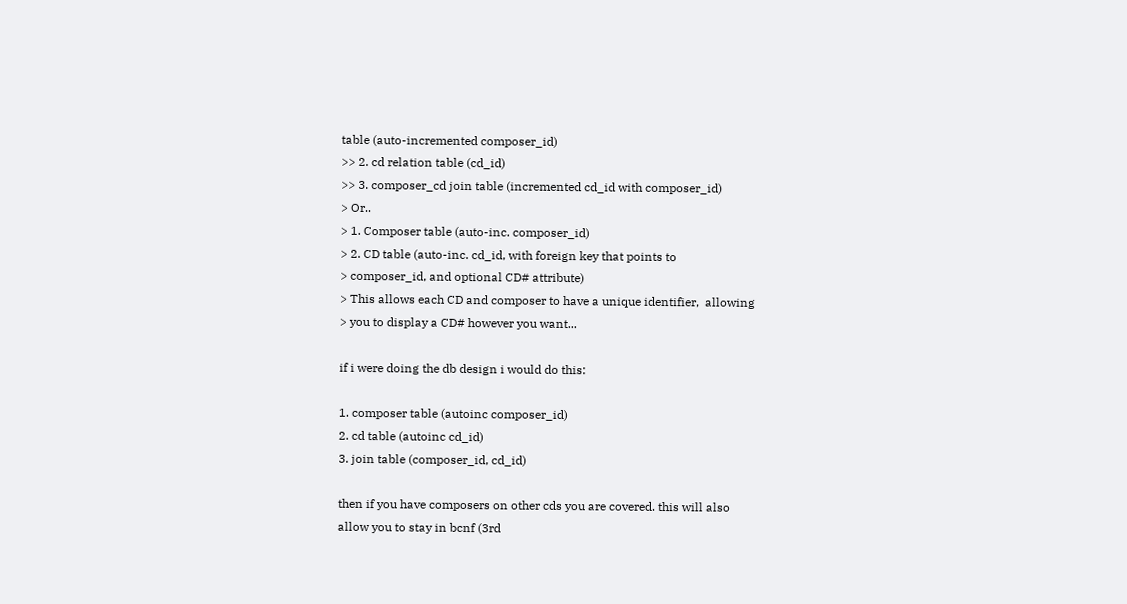table (auto-incremented composer_id)
>> 2. cd relation table (cd_id)
>> 3. composer_cd join table (incremented cd_id with composer_id)
> Or..
> 1. Composer table (auto-inc. composer_id)
> 2. CD table (auto-inc. cd_id, with foreign key that points to
> composer_id, and optional CD# attribute)
> This allows each CD and composer to have a unique identifier,  allowing
> you to display a CD# however you want...

if i were doing the db design i would do this:

1. composer table (autoinc composer_id)
2. cd table (autoinc cd_id)
3. join table (composer_id, cd_id)

then if you have composers on other cds you are covered. this will also
allow you to stay in bcnf (3rd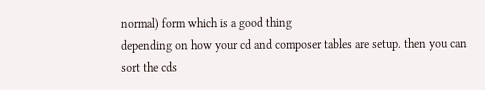normal) form which is a good thing
depending on how your cd and composer tables are setup. then you can
sort the cds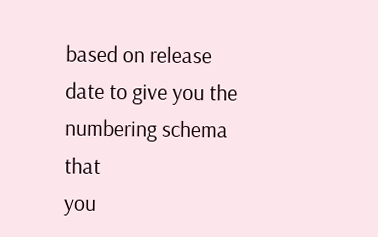based on release date to give you the numbering schema that
you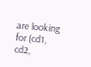are looking for (cd1, cd2,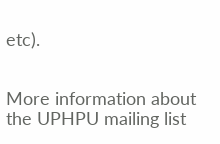etc).


More information about the UPHPU mailing list